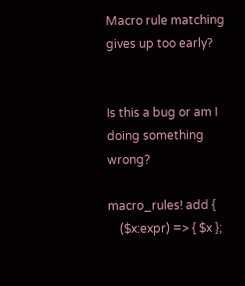Macro rule matching gives up too early?


Is this a bug or am I doing something wrong?

macro_rules! add {
    ($x:expr) => { $x };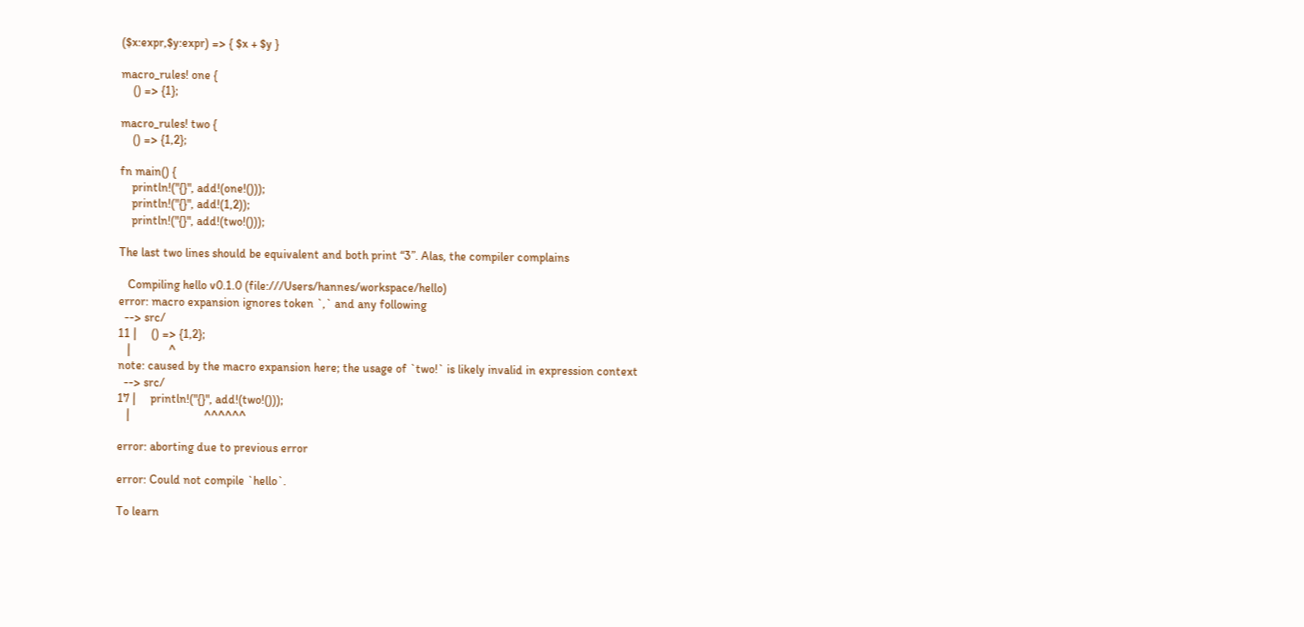($x:expr,$y:expr) => { $x + $y }

macro_rules! one {
    () => {1};

macro_rules! two {
    () => {1,2};

fn main() {
    println!("{}", add!(one!()));
    println!("{}", add!(1,2));
    println!("{}", add!(two!()));

The last two lines should be equivalent and both print “3”. Alas, the compiler complains

   Compiling hello v0.1.0 (file:///Users/hannes/workspace/hello)
error: macro expansion ignores token `,` and any following
  --> src/
11 |     () => {1,2};
   |             ^
note: caused by the macro expansion here; the usage of `two!` is likely invalid in expression context
  --> src/
17 |     println!("{}", add!(two!()));
   |                         ^^^^^^

error: aborting due to previous error

error: Could not compile `hello`.

To learn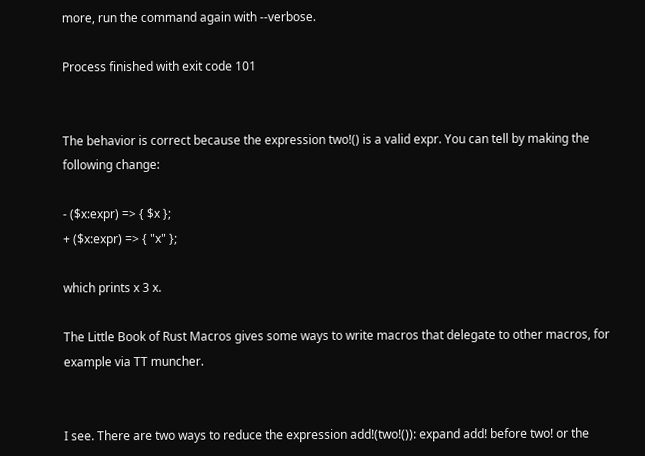more, run the command again with --verbose.

Process finished with exit code 101


The behavior is correct because the expression two!() is a valid expr. You can tell by making the following change:

- ($x:expr) => { $x };
+ ($x:expr) => { "x" };

which prints x 3 x.

The Little Book of Rust Macros gives some ways to write macros that delegate to other macros, for example via TT muncher.


I see. There are two ways to reduce the expression add!(two!()): expand add! before two! or the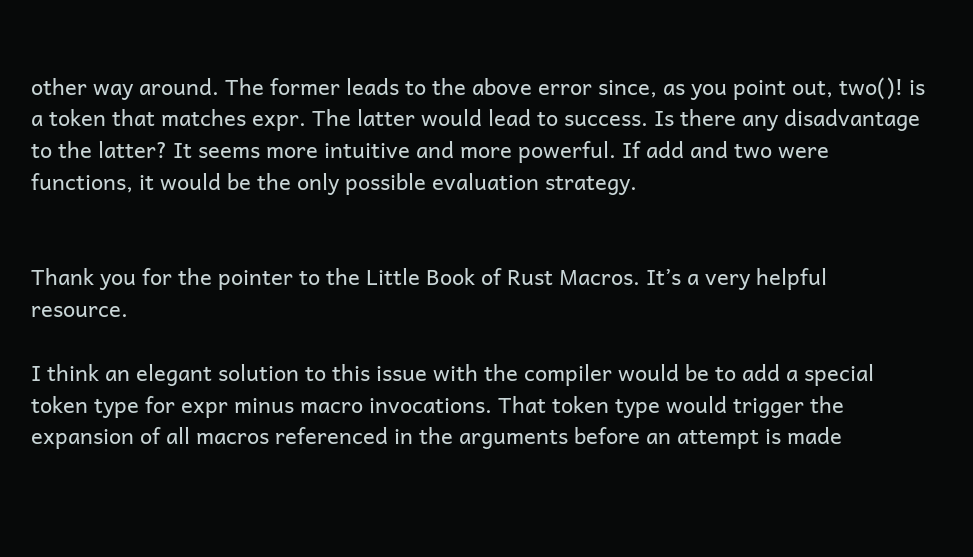other way around. The former leads to the above error since, as you point out, two()! is a token that matches expr. The latter would lead to success. Is there any disadvantage to the latter? It seems more intuitive and more powerful. If add and two were functions, it would be the only possible evaluation strategy.


Thank you for the pointer to the Little Book of Rust Macros. It’s a very helpful resource.

I think an elegant solution to this issue with the compiler would be to add a special token type for expr minus macro invocations. That token type would trigger the expansion of all macros referenced in the arguments before an attempt is made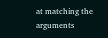at matching the arguments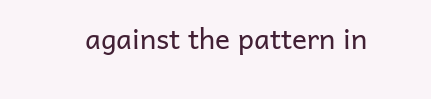against the pattern in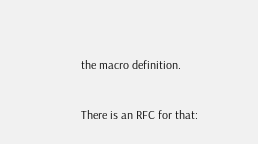the macro definition.


There is an RFC for that: